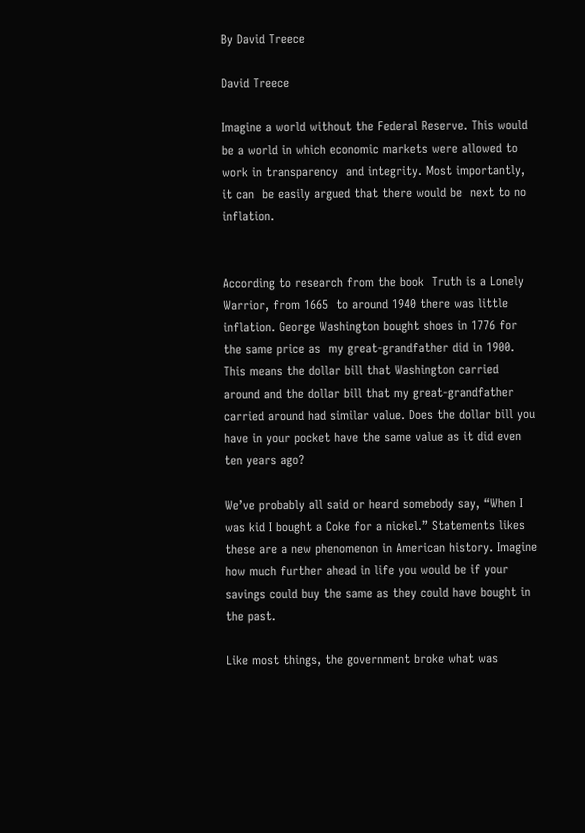By David Treece

David Treece

Imagine a world without the Federal Reserve. This would be a world in which economic markets were allowed to work in transparency  and integrity. Most importantly, it can  be easily argued that there would be  next to no inflation.


According to research from the book  Truth is a Lonely Warrior, from 1665  to around 1940 there was little  inflation. George Washington bought shoes in 1776 for the same price as  my great-grandfather did in 1900. This means the dollar bill that Washington carried around and the dollar bill that my great-grandfather carried around had similar value. Does the dollar bill you have in your pocket have the same value as it did even ten years ago?

We’ve probably all said or heard somebody say, “When I was kid I bought a Coke for a nickel.” Statements likes these are a new phenomenon in American history. Imagine how much further ahead in life you would be if your savings could buy the same as they could have bought in the past.

Like most things, the government broke what was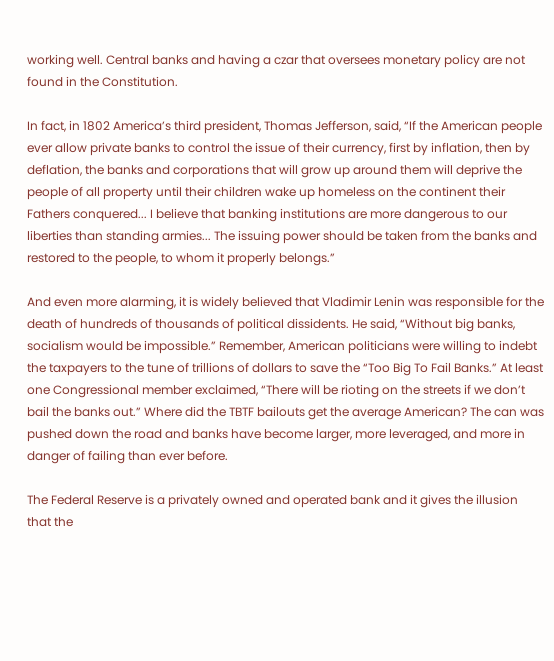working well. Central banks and having a czar that oversees monetary policy are not found in the Constitution.

In fact, in 1802 America’s third president, Thomas Jefferson, said, “If the American people ever allow private banks to control the issue of their currency, first by inflation, then by deflation, the banks and corporations that will grow up around them will deprive the people of all property until their children wake up homeless on the continent their Fathers conquered... I believe that banking institutions are more dangerous to our liberties than standing armies... The issuing power should be taken from the banks and restored to the people, to whom it properly belongs.”

And even more alarming, it is widely believed that Vladimir Lenin was responsible for the death of hundreds of thousands of political dissidents. He said, “Without big banks, socialism would be impossible.” Remember, American politicians were willing to indebt the taxpayers to the tune of trillions of dollars to save the “Too Big To Fail Banks.” At least one Congressional member exclaimed, “There will be rioting on the streets if we don’t bail the banks out.” Where did the TBTF bailouts get the average American? The can was pushed down the road and banks have become larger, more leveraged, and more in danger of failing than ever before.

The Federal Reserve is a privately owned and operated bank and it gives the illusion that the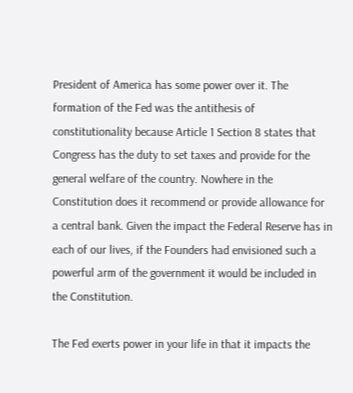President of America has some power over it. The formation of the Fed was the antithesis of constitutionality because Article 1 Section 8 states that Congress has the duty to set taxes and provide for the general welfare of the country. Nowhere in the Constitution does it recommend or provide allowance for a central bank. Given the impact the Federal Reserve has in each of our lives, if the Founders had envisioned such a powerful arm of the government it would be included in the Constitution.

The Fed exerts power in your life in that it impacts the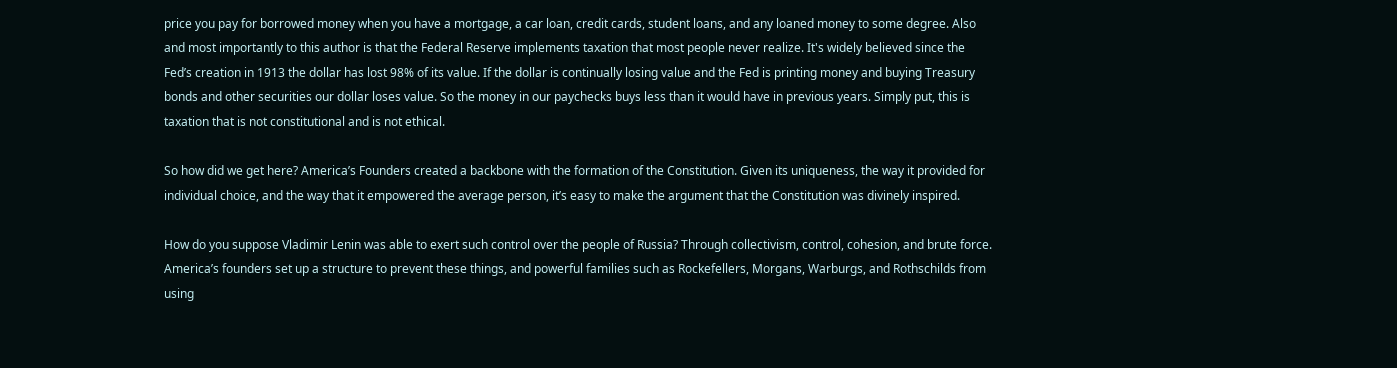price you pay for borrowed money when you have a mortgage, a car loan, credit cards, student loans, and any loaned money to some degree. Also and most importantly to this author is that the Federal Reserve implements taxation that most people never realize. It's widely believed since the Fed’s creation in 1913 the dollar has lost 98% of its value. If the dollar is continually losing value and the Fed is printing money and buying Treasury bonds and other securities our dollar loses value. So the money in our paychecks buys less than it would have in previous years. Simply put, this is taxation that is not constitutional and is not ethical.

So how did we get here? America’s Founders created a backbone with the formation of the Constitution. Given its uniqueness, the way it provided for individual choice, and the way that it empowered the average person, it’s easy to make the argument that the Constitution was divinely inspired.

How do you suppose Vladimir Lenin was able to exert such control over the people of Russia? Through collectivism, control, cohesion, and brute force. America’s founders set up a structure to prevent these things, and powerful families such as Rockefellers, Morgans, Warburgs, and Rothschilds from using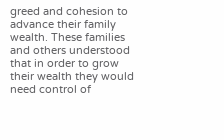greed and cohesion to advance their family wealth. These families and others understood that in order to grow their wealth they would need control of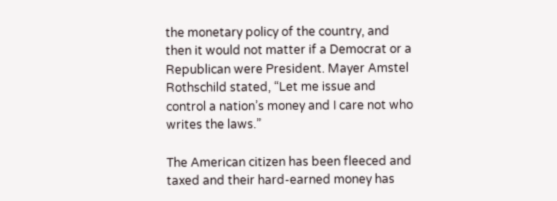the monetary policy of the country, and then it would not matter if a Democrat or a Republican were President. Mayer Amstel Rothschild stated, “Let me issue and control a nation’s money and I care not who writes the laws.”

The American citizen has been fleeced and taxed and their hard-earned money has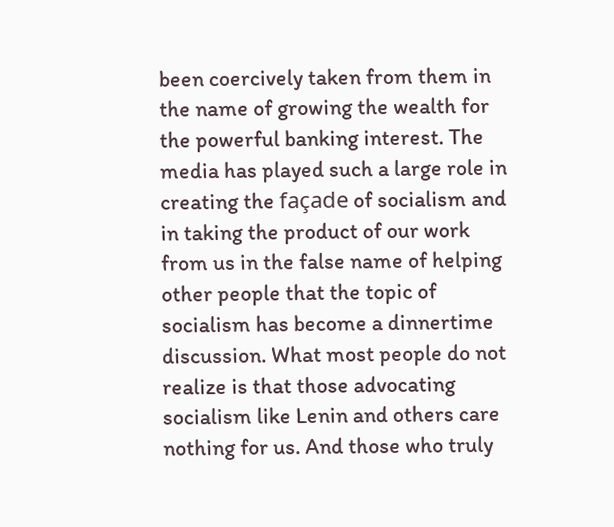been coercively taken from them in the name of growing the wealth for the powerful banking interest. The media has played such a large role in creating the façade of socialism and in taking the product of our work from us in the false name of helping other people that the topic of socialism has become a dinnertime discussion. What most people do not realize is that those advocating socialism like Lenin and others care nothing for us. And those who truly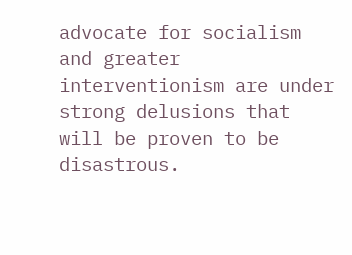advocate for socialism and greater interventionism are under strong delusions that will be proven to be disastrous.